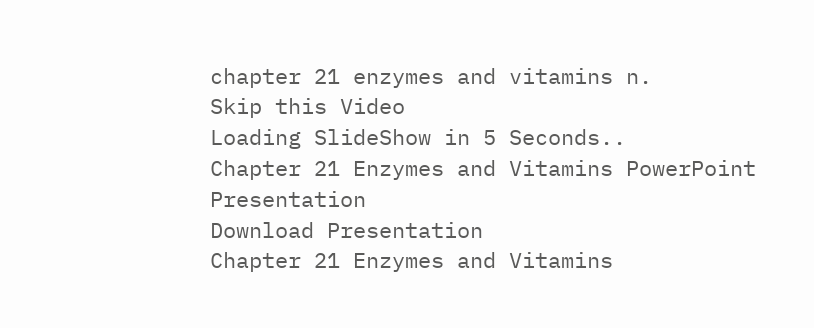chapter 21 enzymes and vitamins n.
Skip this Video
Loading SlideShow in 5 Seconds..
Chapter 21 Enzymes and Vitamins PowerPoint Presentation
Download Presentation
Chapter 21 Enzymes and Vitamins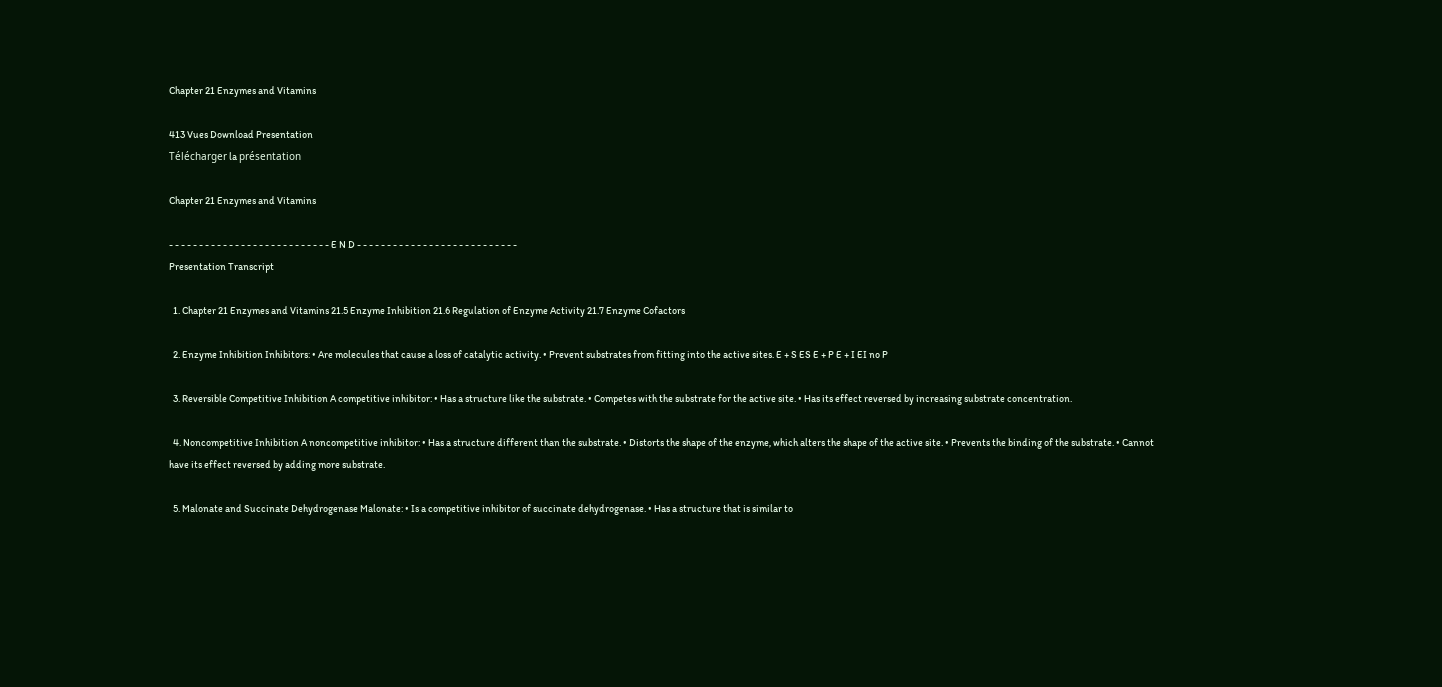Chapter 21 Enzymes and Vitamins

413 Vues Download Presentation
Télécharger la présentation

Chapter 21 Enzymes and Vitamins

- - - - - - - - - - - - - - - - - - - - - - - - - - - E N D - - - - - - - - - - - - - - - - - - - - - - - - - - -
Presentation Transcript

  1. Chapter 21 Enzymes and Vitamins 21.5 Enzyme Inhibition 21.6 Regulation of Enzyme Activity 21.7 Enzyme Cofactors

  2. Enzyme Inhibition Inhibitors: • Are molecules that cause a loss of catalytic activity. • Prevent substrates from fitting into the active sites. E + S ES E + P E + I EI no P

  3. Reversible Competitive Inhibition A competitive inhibitor: • Has a structure like the substrate. • Competes with the substrate for the active site. • Has its effect reversed by increasing substrate concentration.

  4. Noncompetitive Inhibition A noncompetitive inhibitor: • Has a structure different than the substrate. • Distorts the shape of the enzyme, which alters the shape of the active site. • Prevents the binding of the substrate. • Cannot have its effect reversed by adding more substrate.

  5. Malonate and Succinate Dehydrogenase Malonate: • Is a competitive inhibitor of succinate dehydrogenase. • Has a structure that is similar to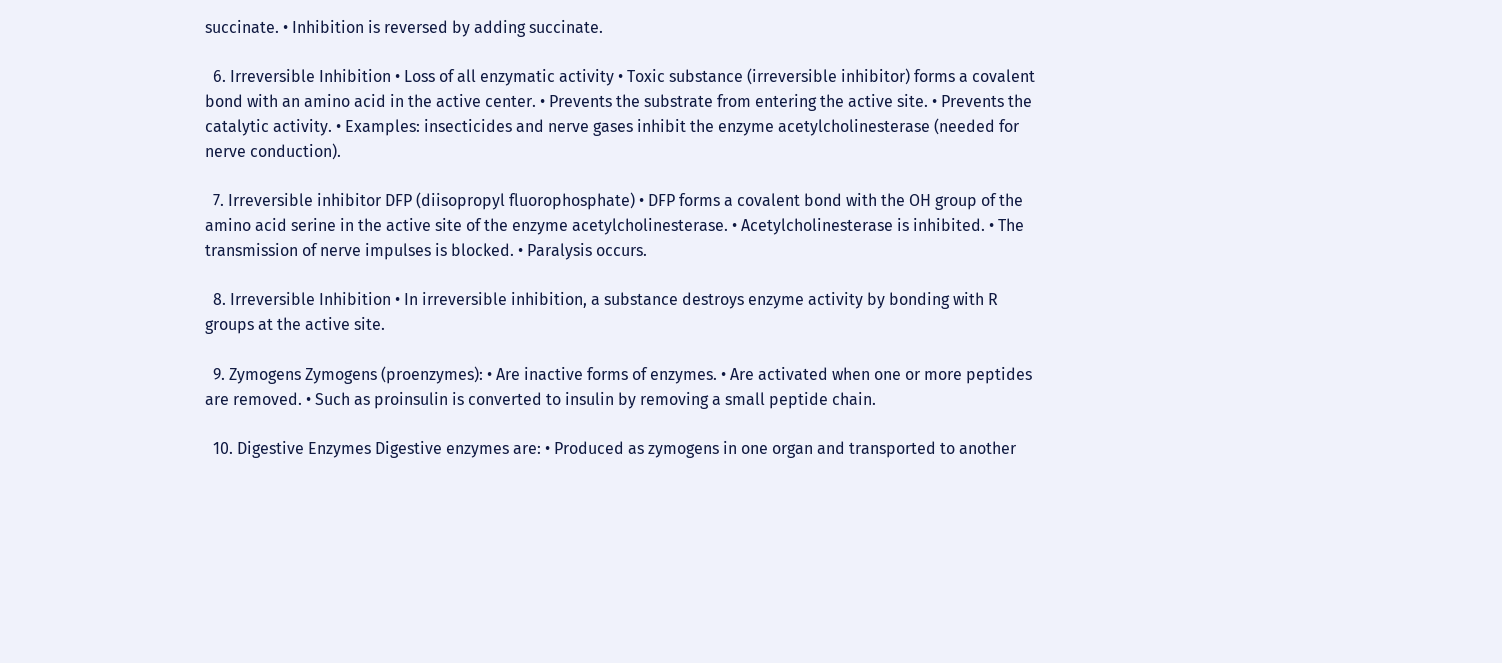succinate. • Inhibition is reversed by adding succinate.

  6. Irreversible Inhibition • Loss of all enzymatic activity • Toxic substance (irreversible inhibitor) forms a covalent bond with an amino acid in the active center. • Prevents the substrate from entering the active site. • Prevents the catalytic activity. • Examples: insecticides and nerve gases inhibit the enzyme acetylcholinesterase (needed for nerve conduction).

  7. Irreversible inhibitor DFP (diisopropyl fluorophosphate) • DFP forms a covalent bond with the OH group of the amino acid serine in the active site of the enzyme acetylcholinesterase. • Acetylcholinesterase is inhibited. • The transmission of nerve impulses is blocked. • Paralysis occurs.

  8. Irreversible Inhibition • In irreversible inhibition, a substance destroys enzyme activity by bonding with R groups at the active site.

  9. Zymogens Zymogens (proenzymes): • Are inactive forms of enzymes. • Are activated when one or more peptides are removed. • Such as proinsulin is converted to insulin by removing a small peptide chain.

  10. Digestive Enzymes Digestive enzymes are: • Produced as zymogens in one organ and transported to another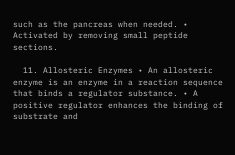such as the pancreas when needed. • Activated by removing small peptide sections.

  11. Allosteric Enzymes • An allosteric enzyme is an enzyme in a reaction sequence that binds a regulator substance. • A positive regulator enhances the binding of substrate and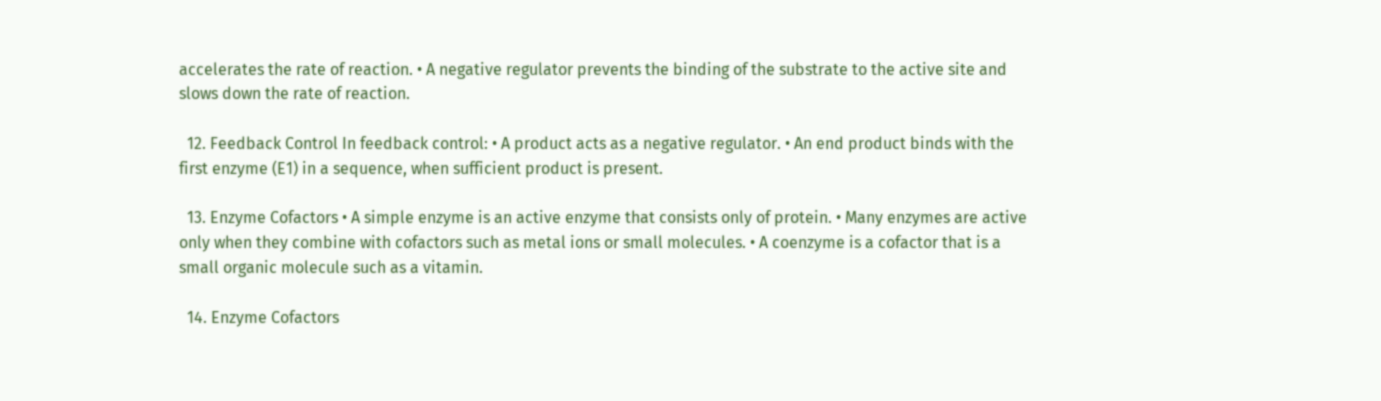accelerates the rate of reaction. • A negative regulator prevents the binding of the substrate to the active site and slows down the rate of reaction.

  12. Feedback Control In feedback control: • A product acts as a negative regulator. • An end product binds with the first enzyme (E1) in a sequence, when sufficient product is present.

  13. Enzyme Cofactors • A simple enzyme is an active enzyme that consists only of protein. • Many enzymes are active only when they combine with cofactors such as metal ions or small molecules. • A coenzyme is a cofactor that is a small organic molecule such as a vitamin.

  14. Enzyme Cofactors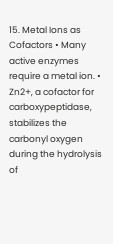15. Metal Ions as Cofactors • Many active enzymes require a metal ion. • Zn2+, a cofactor for carboxypeptidase, stabilizes the carbonyl oxygen during the hydrolysis of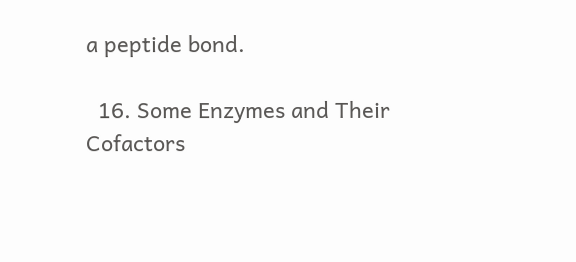a peptide bond.

  16. Some Enzymes and Their Cofactors